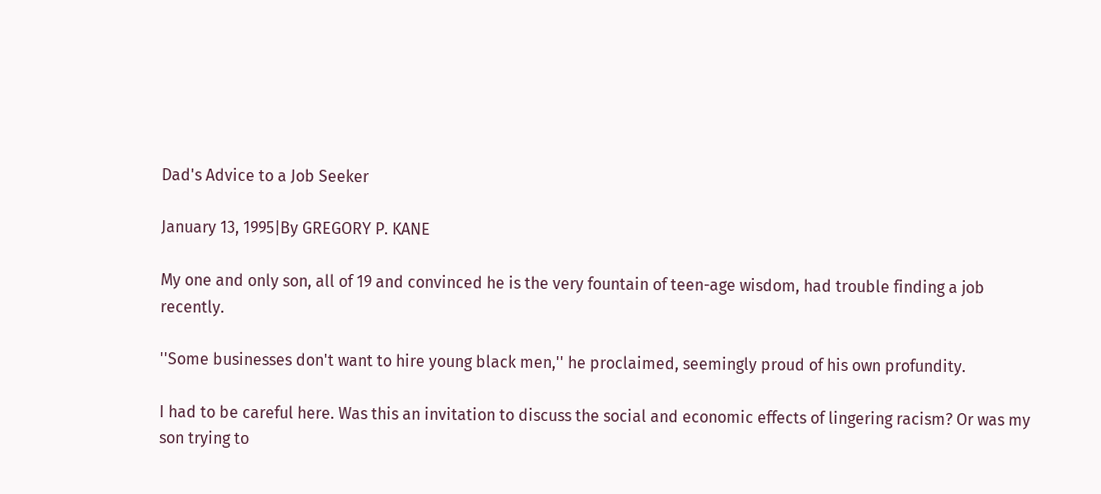Dad's Advice to a Job Seeker

January 13, 1995|By GREGORY P. KANE

My one and only son, all of 19 and convinced he is the very fountain of teen-age wisdom, had trouble finding a job recently.

''Some businesses don't want to hire young black men,'' he proclaimed, seemingly proud of his own profundity.

I had to be careful here. Was this an invitation to discuss the social and economic effects of lingering racism? Or was my son trying to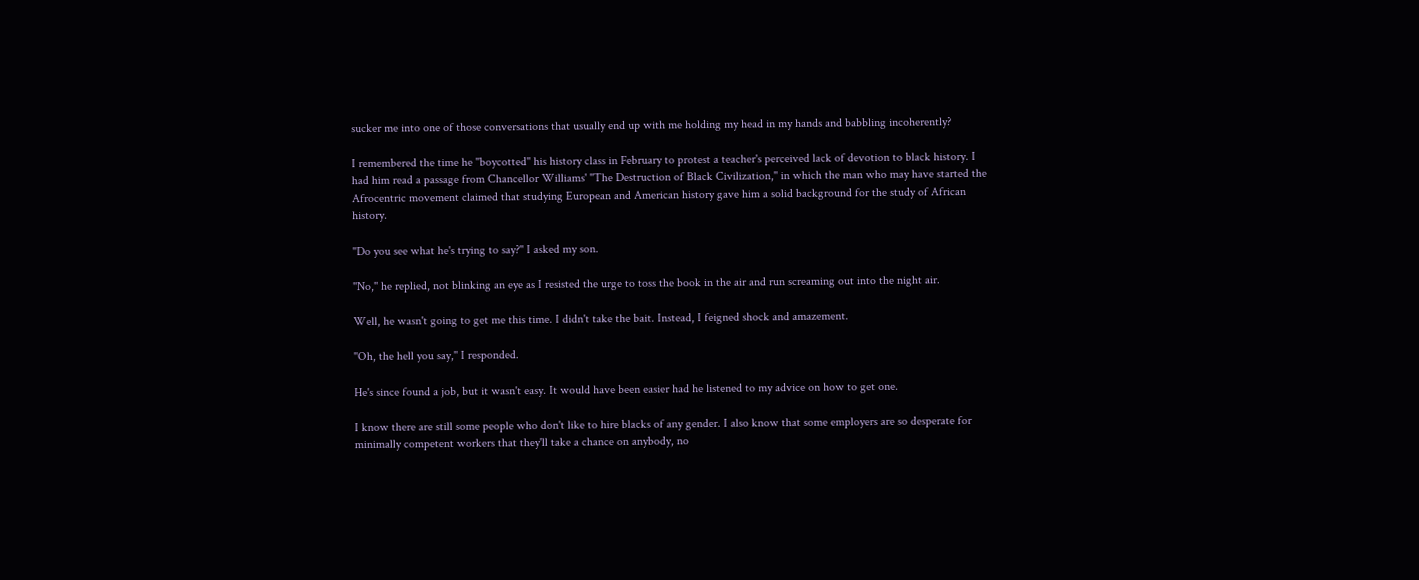sucker me into one of those conversations that usually end up with me holding my head in my hands and babbling incoherently?

I remembered the time he ''boycotted'' his history class in February to protest a teacher's perceived lack of devotion to black history. I had him read a passage from Chancellor Williams' ''The Destruction of Black Civilization,'' in which the man who may have started the Afrocentric movement claimed that studying European and American history gave him a solid background for the study of African history.

''Do you see what he's trying to say?'' I asked my son.

''No,'' he replied, not blinking an eye as I resisted the urge to toss the book in the air and run screaming out into the night air.

Well, he wasn't going to get me this time. I didn't take the bait. Instead, I feigned shock and amazement.

''Oh, the hell you say,'' I responded.

He's since found a job, but it wasn't easy. It would have been easier had he listened to my advice on how to get one.

I know there are still some people who don't like to hire blacks of any gender. I also know that some employers are so desperate for minimally competent workers that they'll take a chance on anybody, no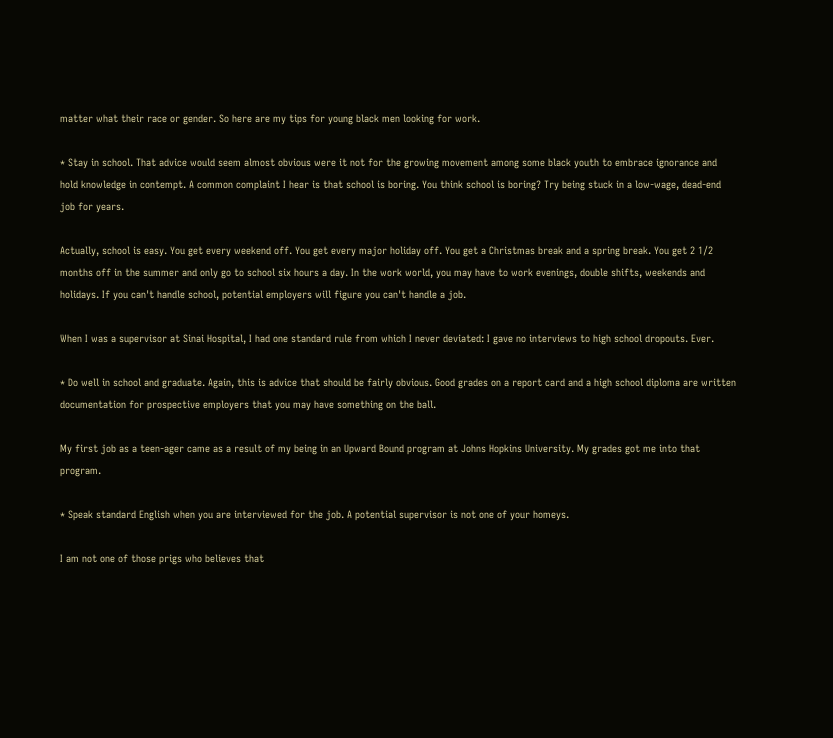matter what their race or gender. So here are my tips for young black men looking for work.

* Stay in school. That advice would seem almost obvious were it not for the growing movement among some black youth to embrace ignorance and hold knowledge in contempt. A common complaint I hear is that school is boring. You think school is boring? Try being stuck in a low-wage, dead-end job for years.

Actually, school is easy. You get every weekend off. You get every major holiday off. You get a Christmas break and a spring break. You get 2 1/2 months off in the summer and only go to school six hours a day. In the work world, you may have to work evenings, double shifts, weekends and holidays. If you can't handle school, potential employers will figure you can't handle a job.

When I was a supervisor at Sinai Hospital, I had one standard rule from which I never deviated: I gave no interviews to high school dropouts. Ever.

* Do well in school and graduate. Again, this is advice that should be fairly obvious. Good grades on a report card and a high school diploma are written documentation for prospective employers that you may have something on the ball.

My first job as a teen-ager came as a result of my being in an Upward Bound program at Johns Hopkins University. My grades got me into that program.

* Speak standard English when you are interviewed for the job. A potential supervisor is not one of your homeys.

I am not one of those prigs who believes that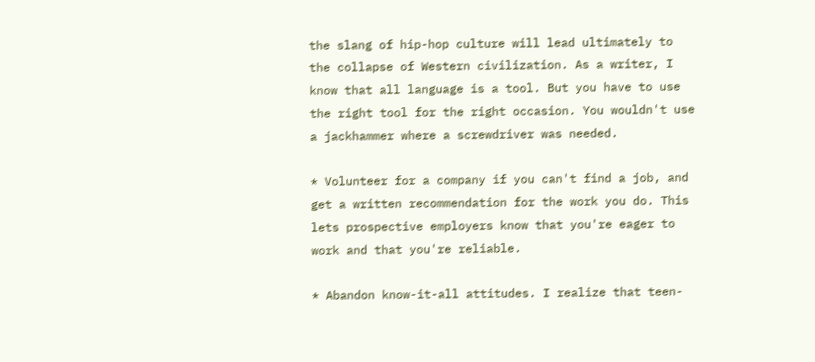the slang of hip-hop culture will lead ultimately to the collapse of Western civilization. As a writer, I know that all language is a tool. But you have to use the right tool for the right occasion. You wouldn't use a jackhammer where a screwdriver was needed.

* Volunteer for a company if you can't find a job, and get a written recommendation for the work you do. This lets prospective employers know that you're eager to work and that you're reliable.

* Abandon know-it-all attitudes. I realize that teen-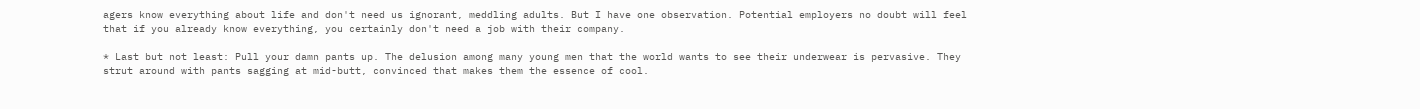agers know everything about life and don't need us ignorant, meddling adults. But I have one observation. Potential employers no doubt will feel that if you already know everything, you certainly don't need a job with their company.

* Last but not least: Pull your damn pants up. The delusion among many young men that the world wants to see their underwear is pervasive. They strut around with pants sagging at mid-butt, convinced that makes them the essence of cool.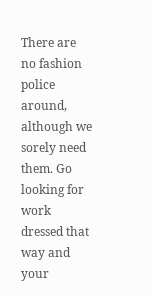There are no fashion police around, although we sorely need them. Go looking for work dressed that way and your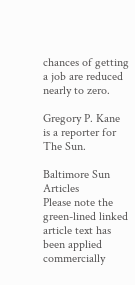chances of getting a job are reduced nearly to zero.

Gregory P. Kane is a reporter for The Sun.

Baltimore Sun Articles
Please note the green-lined linked article text has been applied commercially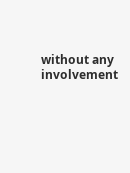without any involvement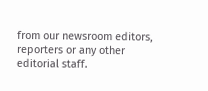from our newsroom editors, reporters or any other editorial staff.